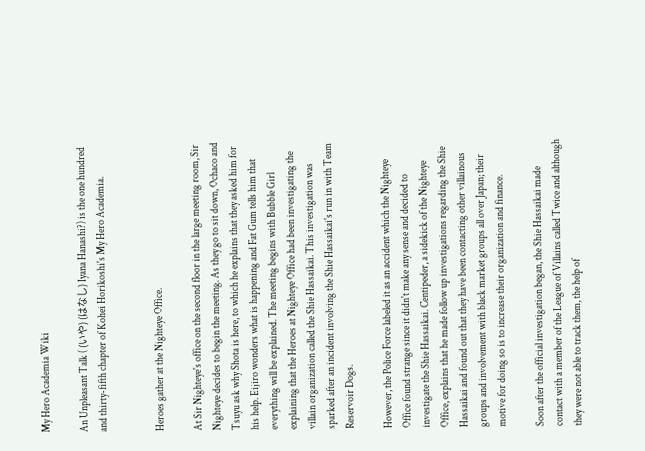My Hero Academia Wiki

An Unpleasant Talk ( (いや) (はなし) Iyana Hanashi?) is the one hundred and thirty-fifth chapter of Kohei Horikoshi's My Hero Academia.


Heroes gather at the Nighteye Office.

At Sir Nighteye's office on the second floor in the large meeting room, Sir Nighteye decides to begin the meeting. As they go to sit down, Ochaco and Tsuyu ask why Shota is here, to which he explains that they asked him for his help. Eijiro wonders what is happening and Fat Gum tells him that everything will be explained. The meeting begins with Bubble Girl explaining that the Heroes at Nighteye Office had been investigating the villain organization called the Shie Hassaikai. This investigation was sparked after an incident involving the Shie Hassaikai's run in with Team Reservoir Dogs.

However, the Police Force labeled it as an accident which the Nighteye Office found strange since it didn't make any sense and decided to investigate the Shie Hassaikai. Centipeder, a sidekick of the Nighteye Office, explains that he made follow up investigations regarding the Shie Hassaikai and found out that they have been contacting other villainous groups and involvement with black market groups all over Japan; their motive for doing so is to increase their organization and finance.

Soon after the official investigation began, the Shie Hassaikai made contact with a member of the League of Villains called Twice and although they were not able to track them, the help of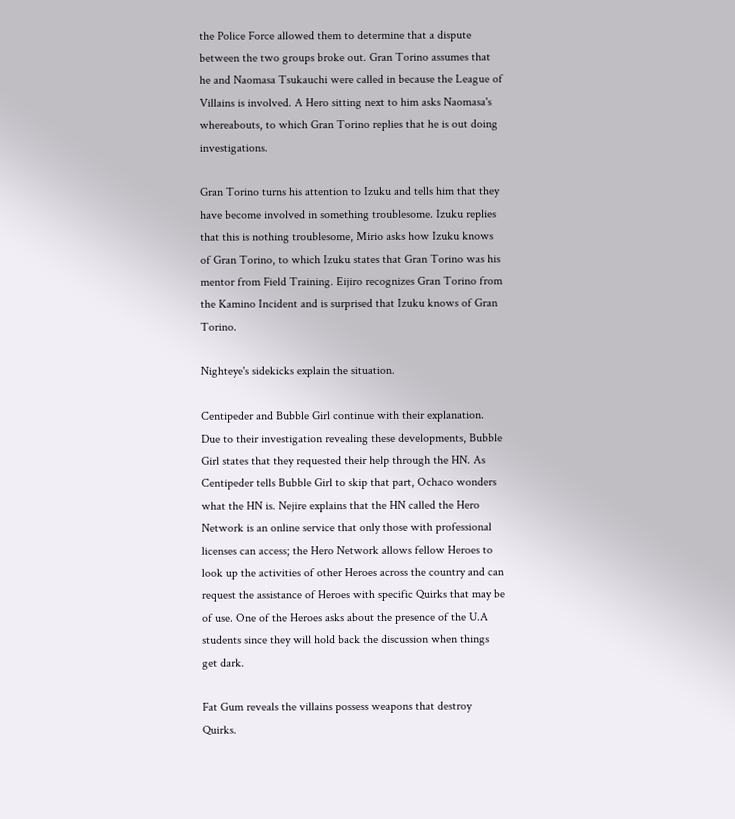the Police Force allowed them to determine that a dispute between the two groups broke out. Gran Torino assumes that he and Naomasa Tsukauchi were called in because the League of Villains is involved. A Hero sitting next to him asks Naomasa's whereabouts, to which Gran Torino replies that he is out doing investigations.

Gran Torino turns his attention to Izuku and tells him that they have become involved in something troublesome. Izuku replies that this is nothing troublesome, Mirio asks how Izuku knows of Gran Torino, to which Izuku states that Gran Torino was his mentor from Field Training. Eijiro recognizes Gran Torino from the Kamino Incident and is surprised that Izuku knows of Gran Torino.

Nighteye's sidekicks explain the situation.

Centipeder and Bubble Girl continue with their explanation. Due to their investigation revealing these developments, Bubble Girl states that they requested their help through the HN. As Centipeder tells Bubble Girl to skip that part, Ochaco wonders what the HN is. Nejire explains that the HN called the Hero Network is an online service that only those with professional licenses can access; the Hero Network allows fellow Heroes to look up the activities of other Heroes across the country and can request the assistance of Heroes with specific Quirks that may be of use. One of the Heroes asks about the presence of the U.A students since they will hold back the discussion when things get dark.

Fat Gum reveals the villains possess weapons that destroy Quirks.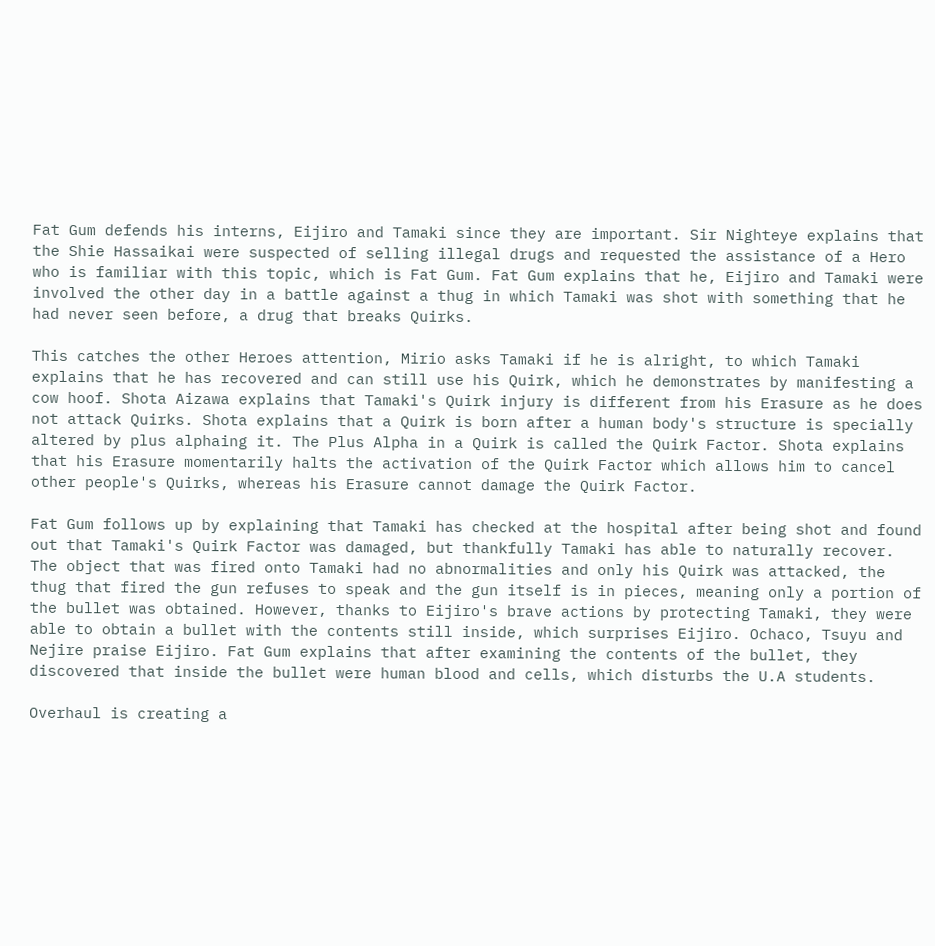Fat Gum defends his interns, Eijiro and Tamaki since they are important. Sir Nighteye explains that the Shie Hassaikai were suspected of selling illegal drugs and requested the assistance of a Hero who is familiar with this topic, which is Fat Gum. Fat Gum explains that he, Eijiro and Tamaki were involved the other day in a battle against a thug in which Tamaki was shot with something that he had never seen before, a drug that breaks Quirks.

This catches the other Heroes attention, Mirio asks Tamaki if he is alright, to which Tamaki explains that he has recovered and can still use his Quirk, which he demonstrates by manifesting a cow hoof. Shota Aizawa explains that Tamaki's Quirk injury is different from his Erasure as he does not attack Quirks. Shota explains that a Quirk is born after a human body's structure is specially altered by plus alphaing it. The Plus Alpha in a Quirk is called the Quirk Factor. Shota explains that his Erasure momentarily halts the activation of the Quirk Factor which allows him to cancel other people's Quirks, whereas his Erasure cannot damage the Quirk Factor.

Fat Gum follows up by explaining that Tamaki has checked at the hospital after being shot and found out that Tamaki's Quirk Factor was damaged, but thankfully Tamaki has able to naturally recover. The object that was fired onto Tamaki had no abnormalities and only his Quirk was attacked, the thug that fired the gun refuses to speak and the gun itself is in pieces, meaning only a portion of the bullet was obtained. However, thanks to Eijiro's brave actions by protecting Tamaki, they were able to obtain a bullet with the contents still inside, which surprises Eijiro. Ochaco, Tsuyu and Nejire praise Eijiro. Fat Gum explains that after examining the contents of the bullet, they discovered that inside the bullet were human blood and cells, which disturbs the U.A students.

Overhaul is creating a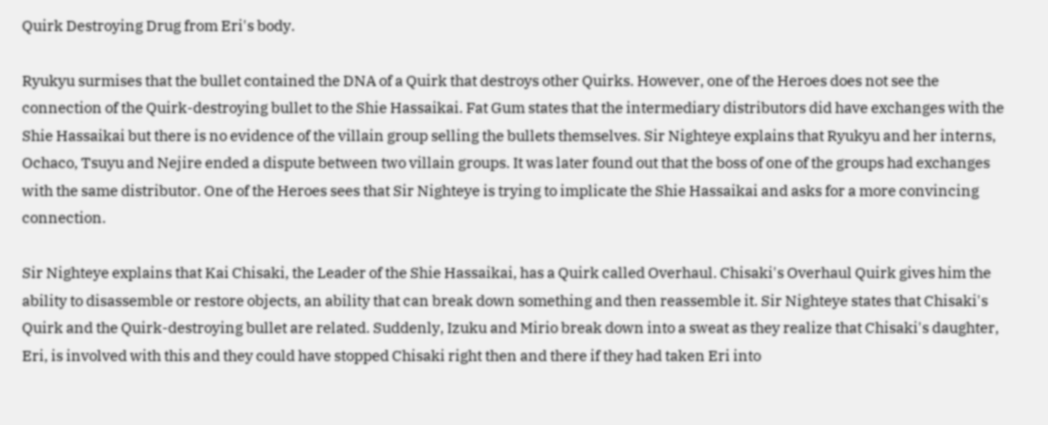Quirk Destroying Drug from Eri's body.

Ryukyu surmises that the bullet contained the DNA of a Quirk that destroys other Quirks. However, one of the Heroes does not see the connection of the Quirk-destroying bullet to the Shie Hassaikai. Fat Gum states that the intermediary distributors did have exchanges with the Shie Hassaikai but there is no evidence of the villain group selling the bullets themselves. Sir Nighteye explains that Ryukyu and her interns, Ochaco, Tsuyu and Nejire ended a dispute between two villain groups. It was later found out that the boss of one of the groups had exchanges with the same distributor. One of the Heroes sees that Sir Nighteye is trying to implicate the Shie Hassaikai and asks for a more convincing connection.

Sir Nighteye explains that Kai Chisaki, the Leader of the Shie Hassaikai, has a Quirk called Overhaul. Chisaki's Overhaul Quirk gives him the ability to disassemble or restore objects, an ability that can break down something and then reassemble it. Sir Nighteye states that Chisaki's Quirk and the Quirk-destroying bullet are related. Suddenly, Izuku and Mirio break down into a sweat as they realize that Chisaki's daughter, Eri, is involved with this and they could have stopped Chisaki right then and there if they had taken Eri into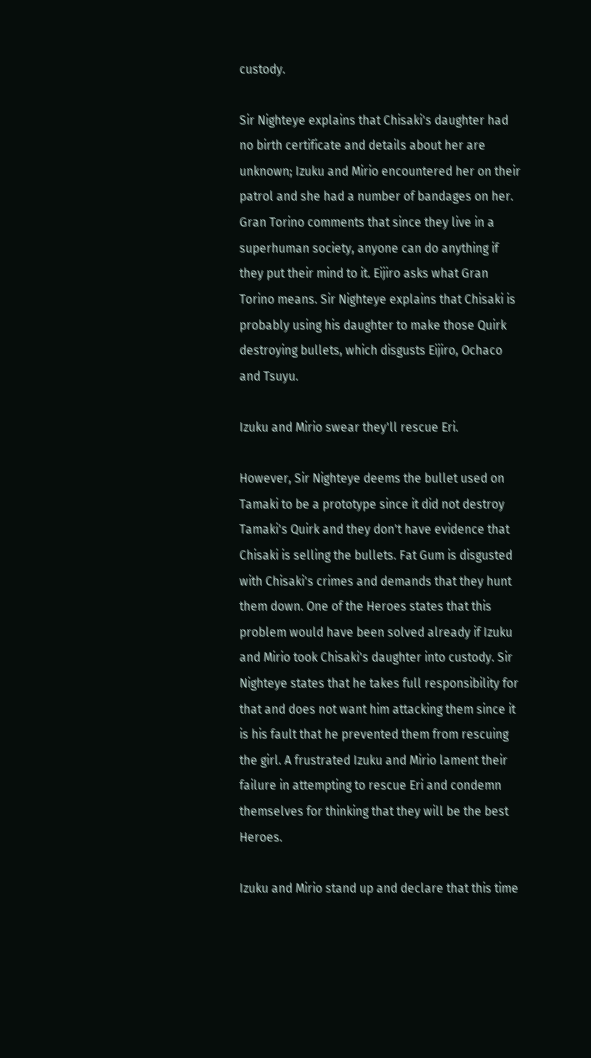custody.

Sir Nighteye explains that Chisaki's daughter had no birth certificate and details about her are unknown; Izuku and Mirio encountered her on their patrol and she had a number of bandages on her. Gran Torino comments that since they live in a superhuman society, anyone can do anything if they put their mind to it. Eijiro asks what Gran Torino means. Sir Nighteye explains that Chisaki is probably using his daughter to make those Quirk destroying bullets, which disgusts Eijiro, Ochaco and Tsuyu.

Izuku and Mirio swear they'll rescue Eri.

However, Sir Nighteye deems the bullet used on Tamaki to be a prototype since it did not destroy Tamaki's Quirk and they don't have evidence that Chisaki is selling the bullets. Fat Gum is disgusted with Chisaki's crimes and demands that they hunt them down. One of the Heroes states that this problem would have been solved already if Izuku and Mirio took Chisaki's daughter into custody. Sir Nighteye states that he takes full responsibility for that and does not want him attacking them since it is his fault that he prevented them from rescuing the girl. A frustrated Izuku and Mirio lament their failure in attempting to rescue Eri and condemn themselves for thinking that they will be the best Heroes.

Izuku and Mirio stand up and declare that this time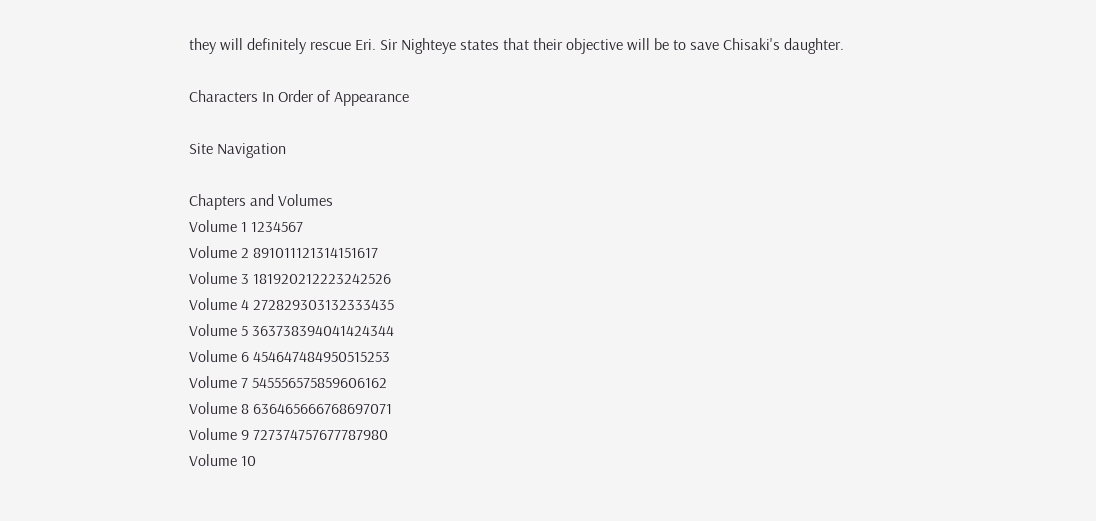they will definitely rescue Eri. Sir Nighteye states that their objective will be to save Chisaki's daughter.

Characters In Order of Appearance

Site Navigation

Chapters and Volumes
Volume 1 1234567
Volume 2 891011121314151617
Volume 3 181920212223242526
Volume 4 272829303132333435
Volume 5 363738394041424344
Volume 6 454647484950515253
Volume 7 545556575859606162
Volume 8 636465666768697071
Volume 9 727374757677787980
Volume 10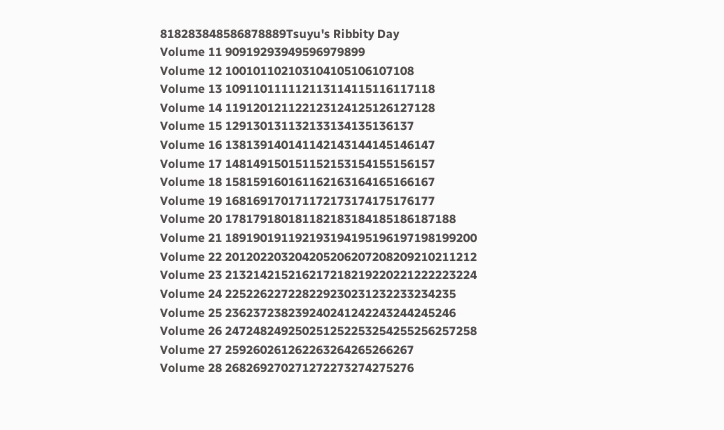818283848586878889Tsuyu's Ribbity Day
Volume 11 90919293949596979899
Volume 12 100101102103104105106107108
Volume 13 109110111112113114115116117118
Volume 14 119120121122123124125126127128
Volume 15 129130131132133134135136137
Volume 16 138139140141142143144145146147
Volume 17 148149150151152153154155156157
Volume 18 158159160161162163164165166167
Volume 19 168169170171172173174175176177
Volume 20 178179180181182183184185186187188
Volume 21 189190191192193194195196197198199200
Volume 22 201202203204205206207208209210211212
Volume 23 213214215216217218219220221222223224
Volume 24 225226227228229230231232233234235
Volume 25 236237238239240241242243244245246
Volume 26 247248249250251252253254255256257258
Volume 27 259260261262263264265266267
Volume 28 268269270271272273274275276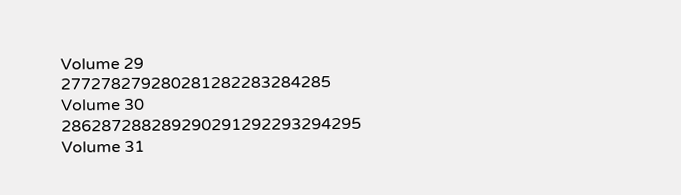Volume 29 277278279280281282283284285
Volume 30 286287288289290291292293294295
Volume 31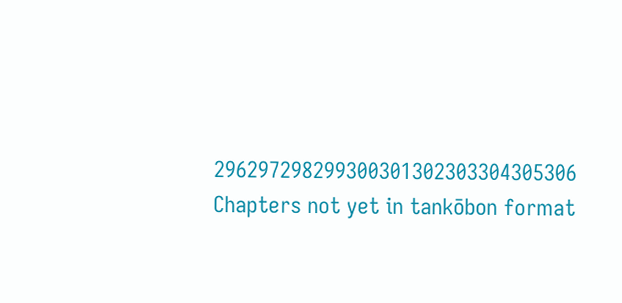296297298299300301302303304305306
Chapters not yet in tankōbon format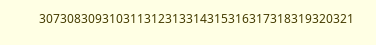307308309310311312313314315316317318319320321